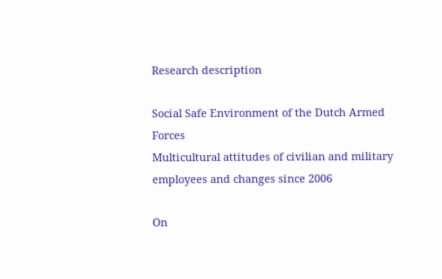Research description

Social Safe Environment of the Dutch Armed Forces
Multicultural attitudes of civilian and military employees and changes since 2006

On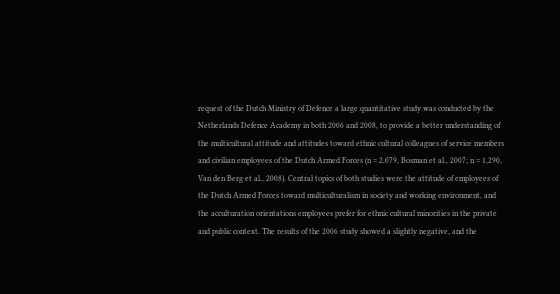request of the Dutch Ministry of Defence a large quantitative study was conducted by the Netherlands Defence Academy in both 2006 and 2008, to provide a better understanding of the multicultural attitude and attitudes toward ethnic cultural colleagues of service members and civilian employees of the Dutch Armed Forces (n = 2,079, Bosman et al., 2007; n = 1,290, Van den Berg et al., 2008). Central topics of both studies were the attitude of employees of the Dutch Armed Forces toward multiculturalism in society and working environment, and the acculturation orientations employees prefer for ethnic cultural minorities in the private and public context. The results of the 2006 study showed a slightly negative, and the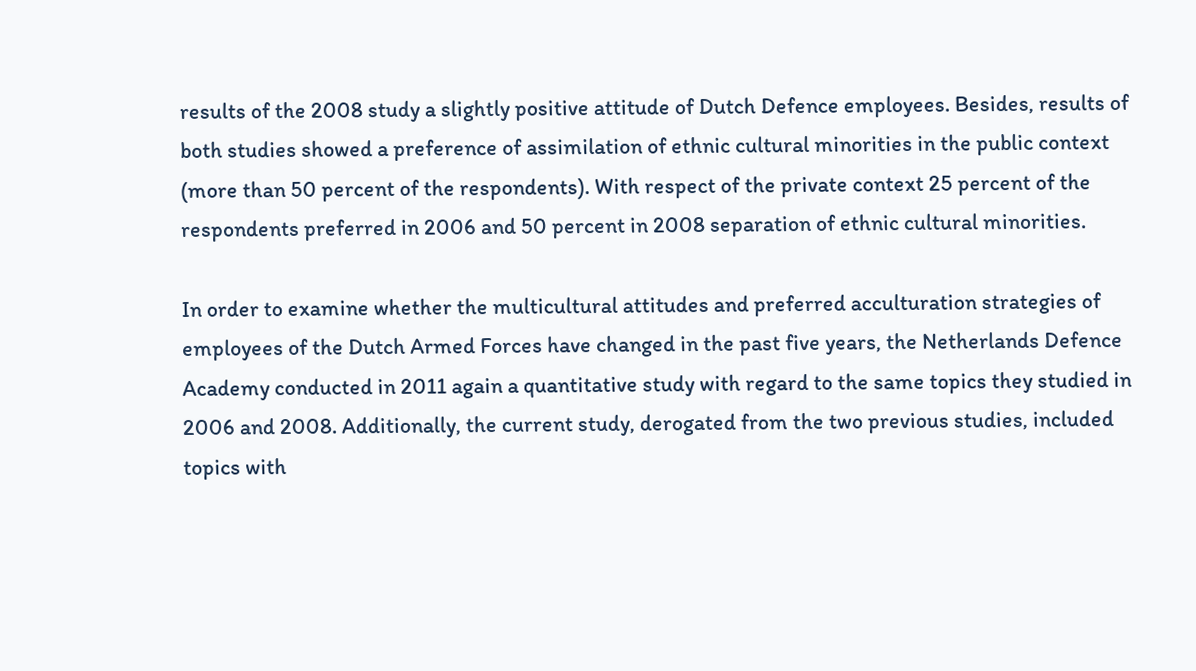results of the 2008 study a slightly positive attitude of Dutch Defence employees. Besides, results of both studies showed a preference of assimilation of ethnic cultural minorities in the public context (more than 50 percent of the respondents). With respect of the private context 25 percent of the respondents preferred in 2006 and 50 percent in 2008 separation of ethnic cultural minorities.

In order to examine whether the multicultural attitudes and preferred acculturation strategies of employees of the Dutch Armed Forces have changed in the past five years, the Netherlands Defence Academy conducted in 2011 again a quantitative study with regard to the same topics they studied in 2006 and 2008. Additionally, the current study, derogated from the two previous studies, included topics with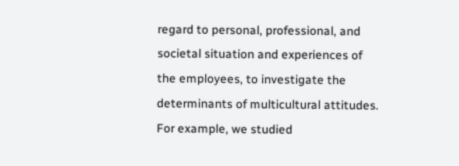regard to personal, professional, and societal situation and experiences of the employees, to investigate the determinants of multicultural attitudes. For example, we studied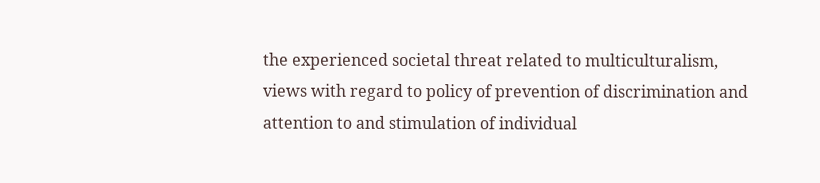the experienced societal threat related to multiculturalism, views with regard to policy of prevention of discrimination and attention to and stimulation of individual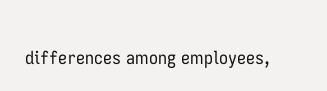differences among employees,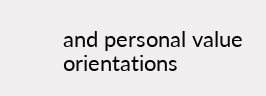and personal value orientations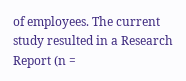of employees. The current study resulted in a Research Report (n =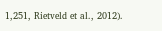1,251, Rietveld et al., 2012).